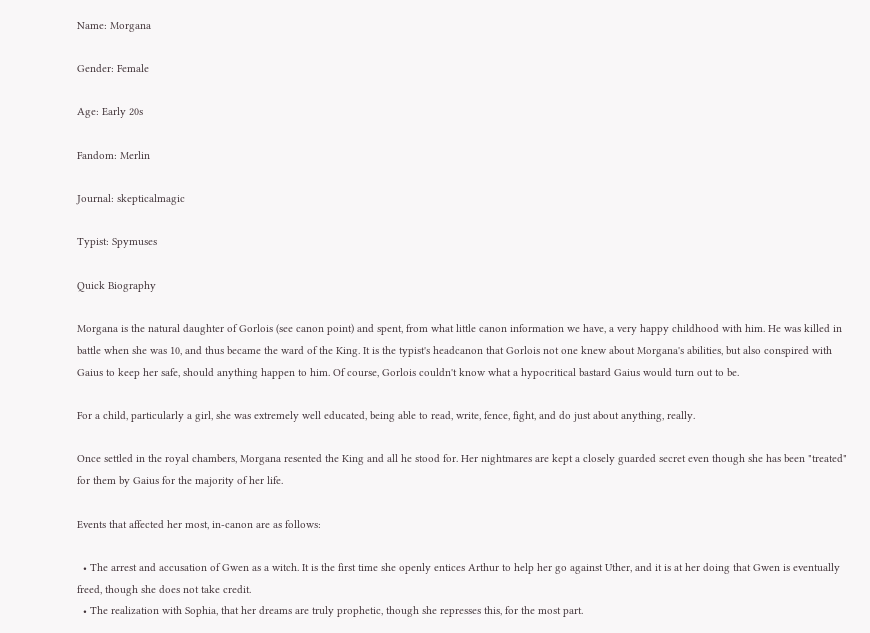Name: Morgana

Gender: Female

Age: Early 20s

Fandom: Merlin

Journal: skepticalmagic

Typist: Spymuses

Quick Biography

Morgana is the natural daughter of Gorlois (see canon point) and spent, from what little canon information we have, a very happy childhood with him. He was killed in battle when she was 10, and thus became the ward of the King. It is the typist's headcanon that Gorlois not one knew about Morgana's abilities, but also conspired with Gaius to keep her safe, should anything happen to him. Of course, Gorlois couldn't know what a hypocritical bastard Gaius would turn out to be.

For a child, particularly a girl, she was extremely well educated, being able to read, write, fence, fight, and do just about anything, really.

Once settled in the royal chambers, Morgana resented the King and all he stood for. Her nightmares are kept a closely guarded secret even though she has been "treated" for them by Gaius for the majority of her life.

Events that affected her most, in-canon are as follows:

  • The arrest and accusation of Gwen as a witch. It is the first time she openly entices Arthur to help her go against Uther, and it is at her doing that Gwen is eventually freed, though she does not take credit.
  • The realization with Sophia, that her dreams are truly prophetic, though she represses this, for the most part.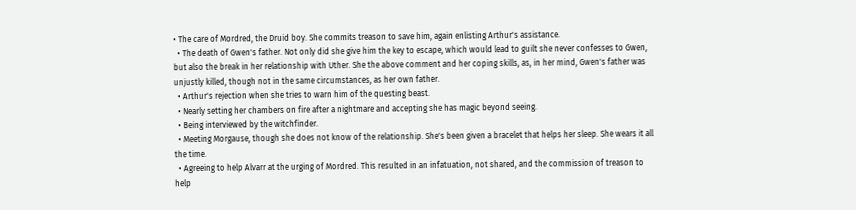• The care of Mordred, the Druid boy. She commits treason to save him, again enlisting Arthur's assistance.
  • The death of Gwen's father. Not only did she give him the key to escape, which would lead to guilt she never confesses to Gwen, but also the break in her relationship with Uther. She the above comment and her coping skills, as, in her mind, Gwen's father was unjustly killed, though not in the same circumstances, as her own father.
  • Arthur's rejection when she tries to warn him of the questing beast.
  • Nearly setting her chambers on fire after a nightmare and accepting she has magic beyond seeing.
  • Being interviewed by the witchfinder.
  • Meeting Morgause, though she does not know of the relationship. She's been given a bracelet that helps her sleep. She wears it all the time.
  • Agreeing to help Alvarr at the urging of Mordred. This resulted in an infatuation, not shared, and the commission of treason to help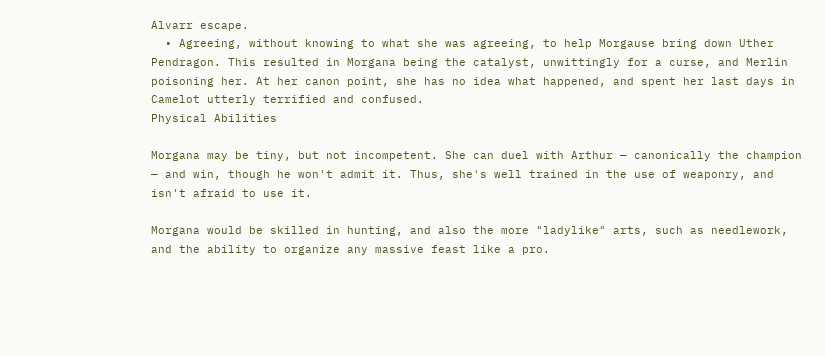Alvarr escape.
  • Agreeing, without knowing to what she was agreeing, to help Morgause bring down Uther Pendragon. This resulted in Morgana being the catalyst, unwittingly for a curse, and Merlin poisoning her. At her canon point, she has no idea what happened, and spent her last days in Camelot utterly terrified and confused.
Physical Abilities

Morgana may be tiny, but not incompetent. She can duel with Arthur — canonically the champion — and win, though he won't admit it. Thus, she's well trained in the use of weaponry, and isn't afraid to use it.

Morgana would be skilled in hunting, and also the more "ladylike" arts, such as needlework, and the ability to organize any massive feast like a pro.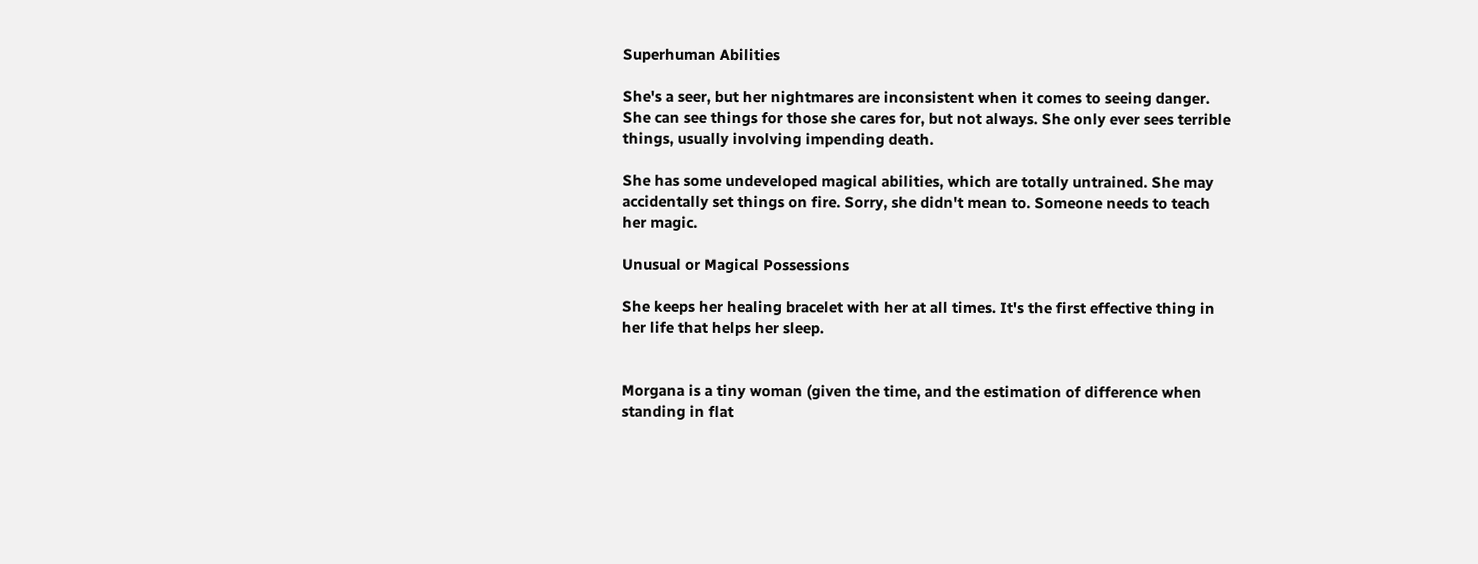Superhuman Abilities

She's a seer, but her nightmares are inconsistent when it comes to seeing danger. She can see things for those she cares for, but not always. She only ever sees terrible things, usually involving impending death.

She has some undeveloped magical abilities, which are totally untrained. She may accidentally set things on fire. Sorry, she didn't mean to. Someone needs to teach her magic.

Unusual or Magical Possessions

She keeps her healing bracelet with her at all times. It's the first effective thing in her life that helps her sleep.


Morgana is a tiny woman (given the time, and the estimation of difference when standing in flat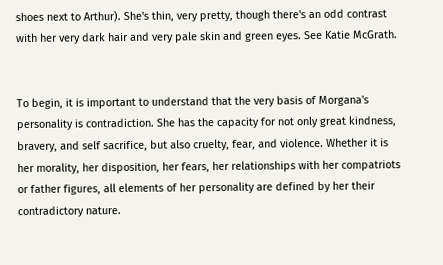shoes next to Arthur). She's thin, very pretty, though there's an odd contrast with her very dark hair and very pale skin and green eyes. See Katie McGrath.


To begin, it is important to understand that the very basis of Morgana's personality is contradiction. She has the capacity for not only great kindness, bravery, and self sacrifice, but also cruelty, fear, and violence. Whether it is her morality, her disposition, her fears, her relationships with her compatriots or father figures, all elements of her personality are defined by her their contradictory nature.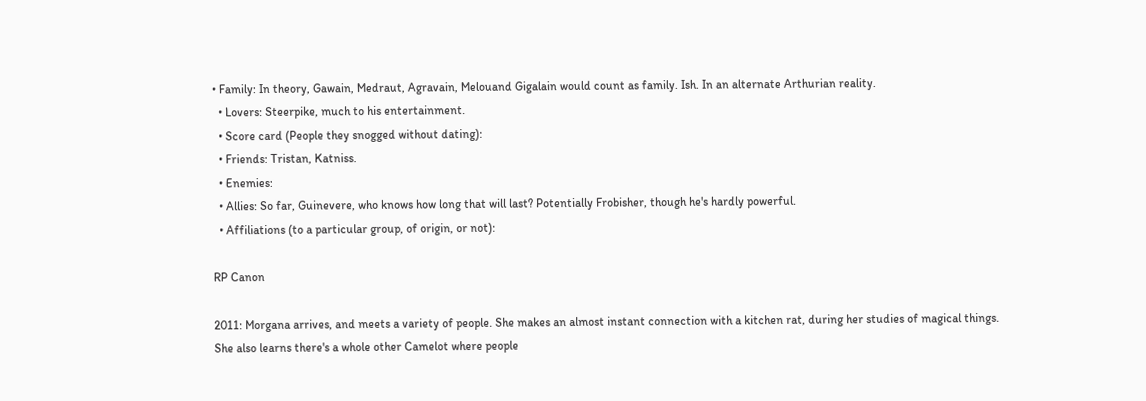• Family: In theory, Gawain, Medraut, Agravain, Melouand Gigalain would count as family. Ish. In an alternate Arthurian reality.
  • Lovers: Steerpike, much to his entertainment.
  • Score card (People they snogged without dating):
  • Friends: Tristan, Katniss.
  • Enemies:
  • Allies: So far, Guinevere, who knows how long that will last? Potentially Frobisher, though he's hardly powerful.
  • Affiliations (to a particular group, of origin, or not):

RP Canon

2011: Morgana arrives, and meets a variety of people. She makes an almost instant connection with a kitchen rat, during her studies of magical things.
She also learns there's a whole other Camelot where people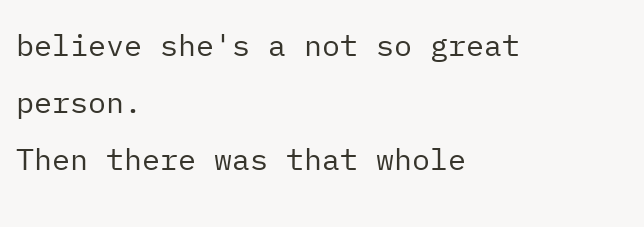believe she's a not so great person.
Then there was that whole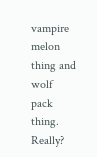vampire melon thing and wolf pack thing. Really?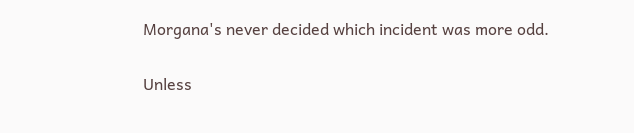Morgana's never decided which incident was more odd.

Unless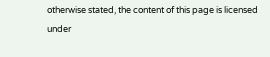otherwise stated, the content of this page is licensed under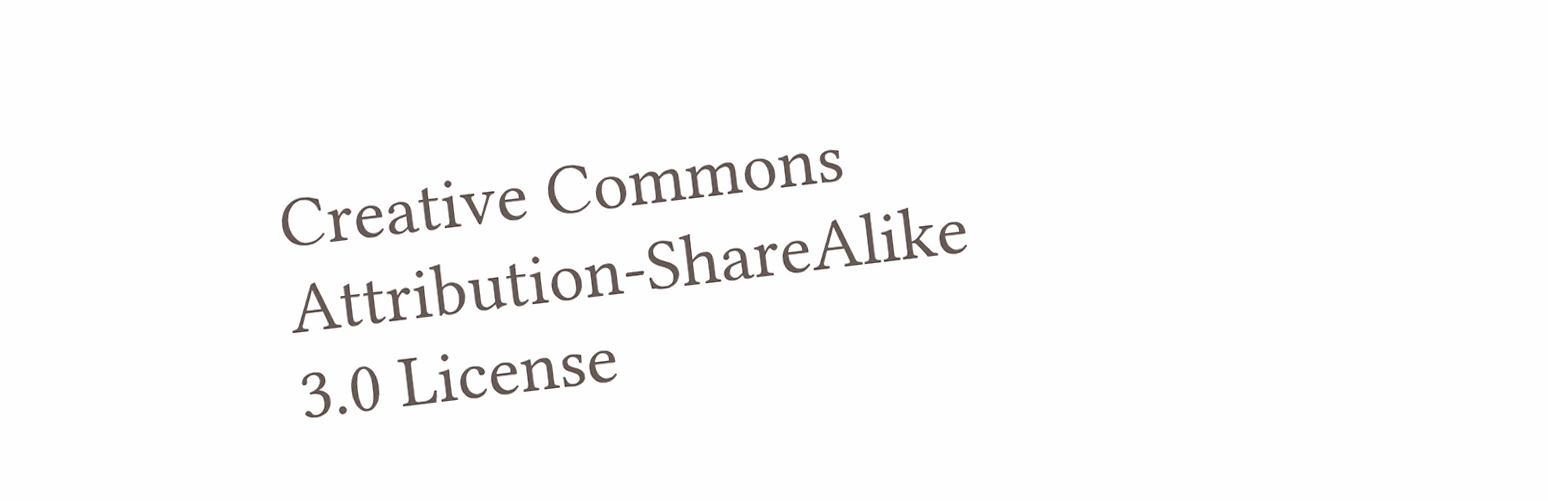Creative Commons Attribution-ShareAlike 3.0 License